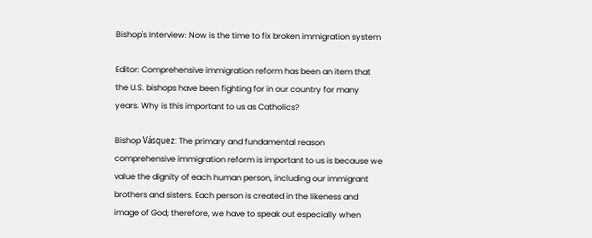Bishop's Interview: Now is the time to fix broken immigration system

Editor: Comprehensive immigration reform has been an item that the U.S. bishops have been fighting for in our country for many years. Why is this important to us as Catholics?

Bishop Vásquez: The primary and fundamental reason comprehensive immigration reform is important to us is because we value the dignity of each human person, including our immigrant brothers and sisters. Each person is created in the likeness and image of God; therefore, we have to speak out especially when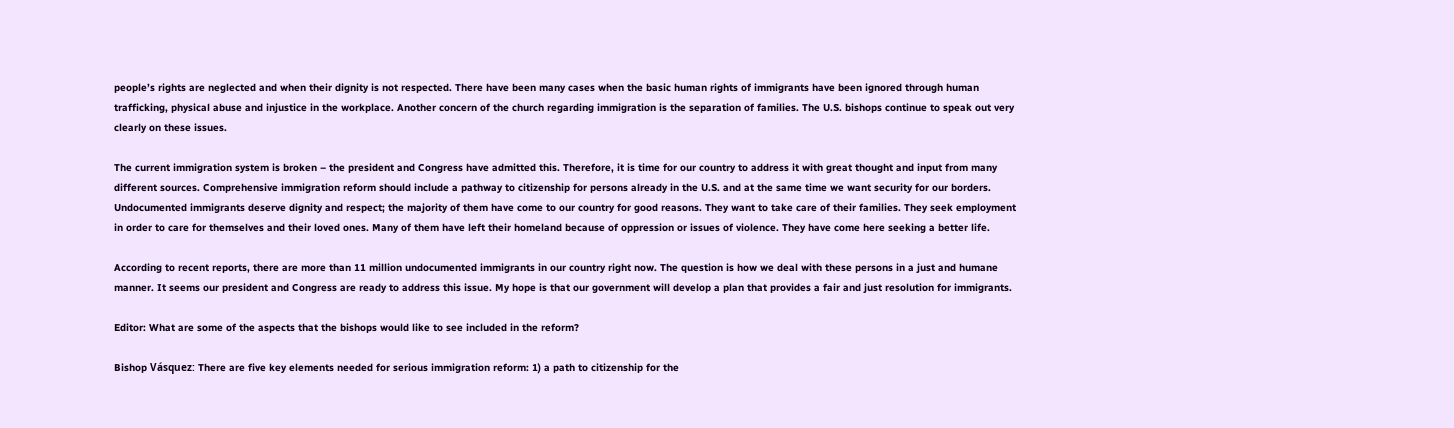people’s rights are neglected and when their dignity is not respected. There have been many cases when the basic human rights of immigrants have been ignored through human trafficking, physical abuse and injustice in the workplace. Another concern of the church regarding immigration is the separation of families. The U.S. bishops continue to speak out very clearly on these issues.

The current immigration system is broken – the president and Congress have admitted this. Therefore, it is time for our country to address it with great thought and input from many different sources. Comprehensive immigration reform should include a pathway to citizenship for persons already in the U.S. and at the same time we want security for our borders. Undocumented immigrants deserve dignity and respect; the majority of them have come to our country for good reasons. They want to take care of their families. They seek employment in order to care for themselves and their loved ones. Many of them have left their homeland because of oppression or issues of violence. They have come here seeking a better life.

According to recent reports, there are more than 11 million undocumented immigrants in our country right now. The question is how we deal with these persons in a just and humane manner. It seems our president and Congress are ready to address this issue. My hope is that our government will develop a plan that provides a fair and just resolution for immigrants.

Editor: What are some of the aspects that the bishops would like to see included in the reform?

Bishop Vásquez: There are five key elements needed for serious immigration reform: 1) a path to citizenship for the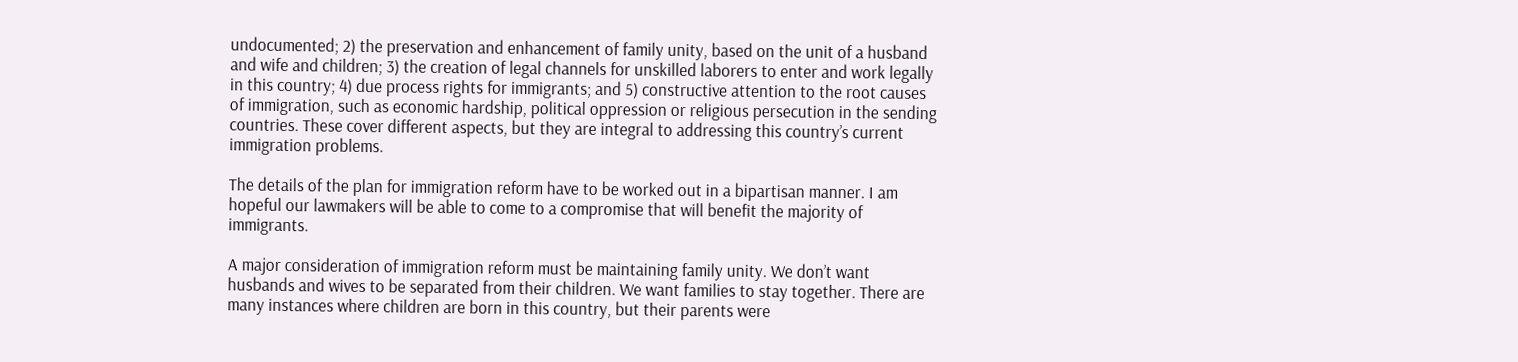undocumented; 2) the preservation and enhancement of family unity, based on the unit of a husband and wife and children; 3) the creation of legal channels for unskilled laborers to enter and work legally in this country; 4) due process rights for immigrants; and 5) constructive attention to the root causes of immigration, such as economic hardship, political oppression or religious persecution in the sending countries. These cover different aspects, but they are integral to addressing this country’s current immigration problems.

The details of the plan for immigration reform have to be worked out in a bipartisan manner. I am hopeful our lawmakers will be able to come to a compromise that will benefit the majority of immigrants.

A major consideration of immigration reform must be maintaining family unity. We don’t want husbands and wives to be separated from their children. We want families to stay together. There are many instances where children are born in this country, but their parents were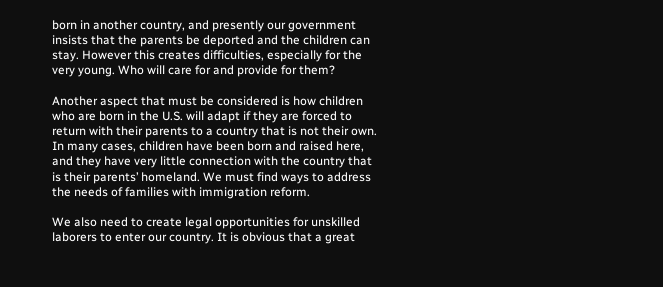born in another country, and presently our government insists that the parents be deported and the children can stay. However this creates difficulties, especially for the very young. Who will care for and provide for them?

Another aspect that must be considered is how children who are born in the U.S. will adapt if they are forced to return with their parents to a country that is not their own. In many cases, children have been born and raised here, and they have very little connection with the country that is their parents’ homeland. We must find ways to address the needs of families with immigration reform.

We also need to create legal opportunities for unskilled laborers to enter our country. It is obvious that a great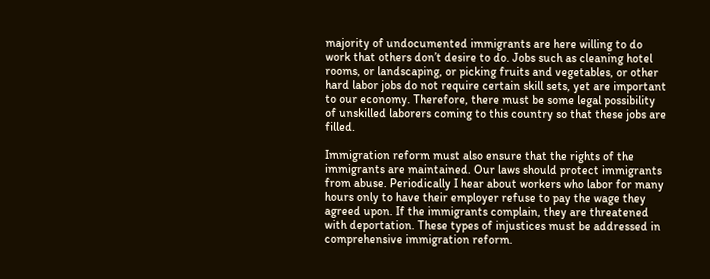majority of undocumented immigrants are here willing to do work that others don’t desire to do. Jobs such as cleaning hotel rooms, or landscaping, or picking fruits and vegetables, or other hard labor jobs do not require certain skill sets, yet are important to our economy. Therefore, there must be some legal possibility of unskilled laborers coming to this country so that these jobs are filled.

Immigration reform must also ensure that the rights of the immigrants are maintained. Our laws should protect immigrants from abuse. Periodically I hear about workers who labor for many hours only to have their employer refuse to pay the wage they agreed upon. If the immigrants complain, they are threatened with deportation. These types of injustices must be addressed in comprehensive immigration reform.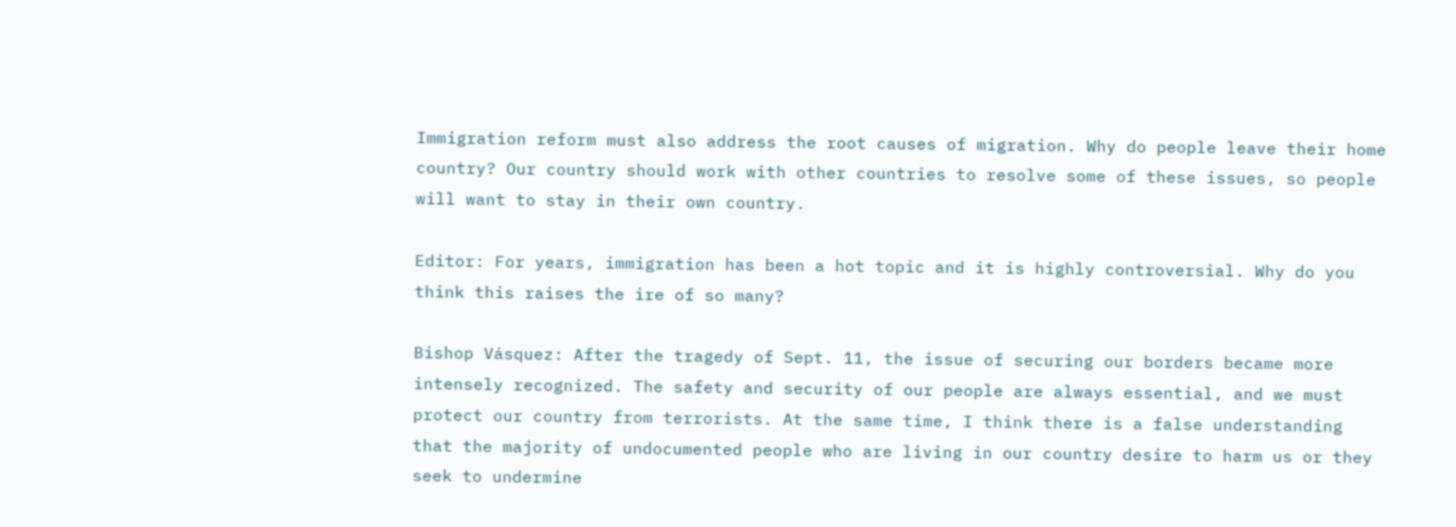Immigration reform must also address the root causes of migration. Why do people leave their home country? Our country should work with other countries to resolve some of these issues, so people will want to stay in their own country.

Editor: For years, immigration has been a hot topic and it is highly controversial. Why do you think this raises the ire of so many?

Bishop Vásquez: After the tragedy of Sept. 11, the issue of securing our borders became more intensely recognized. The safety and security of our people are always essential, and we must protect our country from terrorists. At the same time, I think there is a false understanding that the majority of undocumented people who are living in our country desire to harm us or they seek to undermine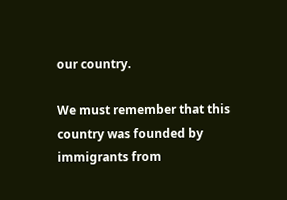our country.

We must remember that this country was founded by immigrants from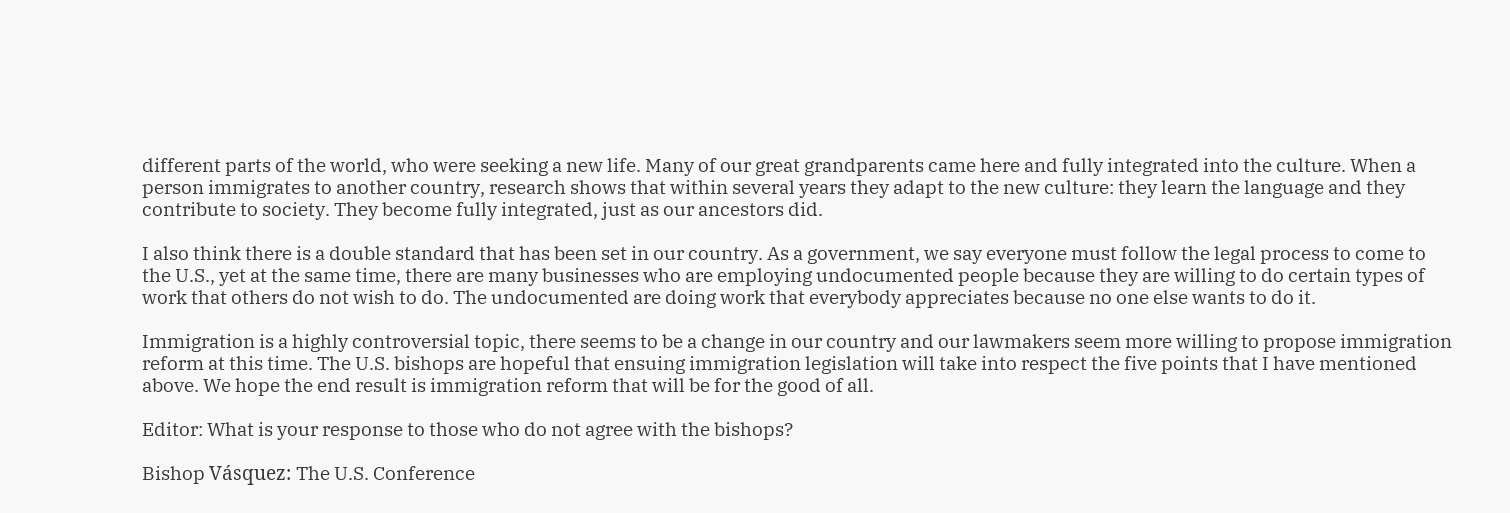different parts of the world, who were seeking a new life. Many of our great grandparents came here and fully integrated into the culture. When a person immigrates to another country, research shows that within several years they adapt to the new culture: they learn the language and they contribute to society. They become fully integrated, just as our ancestors did.

I also think there is a double standard that has been set in our country. As a government, we say everyone must follow the legal process to come to the U.S., yet at the same time, there are many businesses who are employing undocumented people because they are willing to do certain types of work that others do not wish to do. The undocumented are doing work that everybody appreciates because no one else wants to do it.

Immigration is a highly controversial topic, there seems to be a change in our country and our lawmakers seem more willing to propose immigration reform at this time. The U.S. bishops are hopeful that ensuing immigration legislation will take into respect the five points that I have mentioned above. We hope the end result is immigration reform that will be for the good of all.

Editor: What is your response to those who do not agree with the bishops?

Bishop Vásquez: The U.S. Conference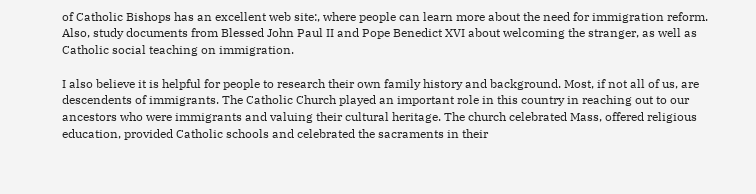of Catholic Bishops has an excellent web site:, where people can learn more about the need for immigration reform. Also, study documents from Blessed John Paul II and Pope Benedict XVI about welcoming the stranger, as well as Catholic social teaching on immigration.

I also believe it is helpful for people to research their own family history and background. Most, if not all of us, are descendents of immigrants. The Catholic Church played an important role in this country in reaching out to our ancestors who were immigrants and valuing their cultural heritage. The church celebrated Mass, offered religious education, provided Catholic schools and celebrated the sacraments in their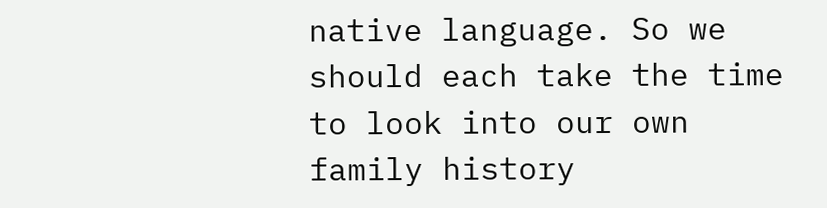native language. So we should each take the time to look into our own family history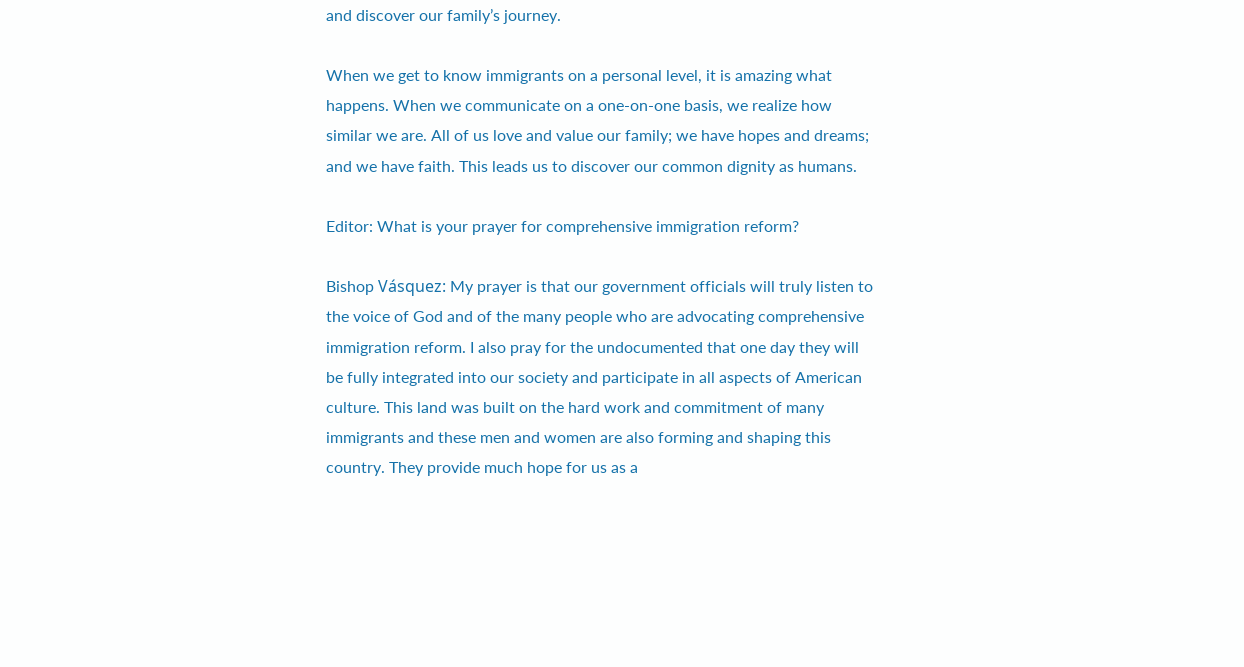and discover our family’s journey.

When we get to know immigrants on a personal level, it is amazing what happens. When we communicate on a one-on-one basis, we realize how similar we are. All of us love and value our family; we have hopes and dreams; and we have faith. This leads us to discover our common dignity as humans.

Editor: What is your prayer for comprehensive immigration reform?

Bishop Vásquez: My prayer is that our government officials will truly listen to the voice of God and of the many people who are advocating comprehensive immigration reform. I also pray for the undocumented that one day they will be fully integrated into our society and participate in all aspects of American culture. This land was built on the hard work and commitment of many immigrants and these men and women are also forming and shaping this country. They provide much hope for us as a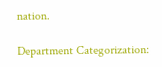nation.

Department Categorization: